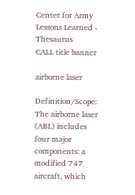Center for Army Lessons Learned - Thesaurus
CALL title banner

airborne laser

Definition/Scope: The airborne laser (ABL) includes four major components: a modified 747 aircraft, which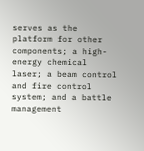serves as the platform for other components; a high-energy chemical laser; a beam control and fire control system; and a battle management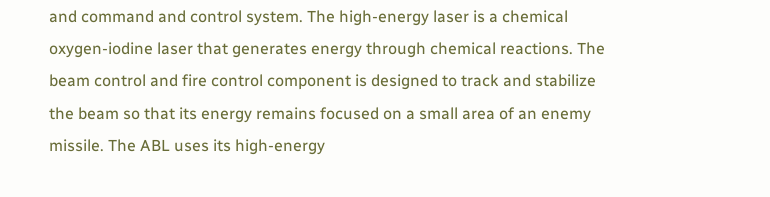and command and control system. The high-energy laser is a chemical oxygen-iodine laser that generates energy through chemical reactions. The beam control and fire control component is designed to track and stabilize the beam so that its energy remains focused on a small area of an enemy missile. The ABL uses its high-energy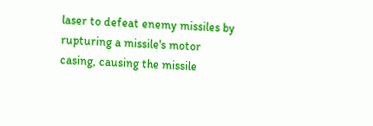laser to defeat enemy missiles by rupturing a missile's motor casing, causing the missile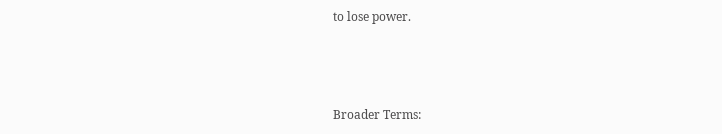to lose power.



Broader Terms: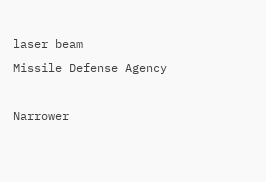laser beam
Missile Defense Agency

Narrower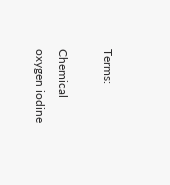Terms:

Chemical oxygen iodine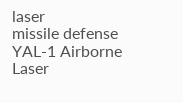laser
missile defense
YAL-1 Airborne Laser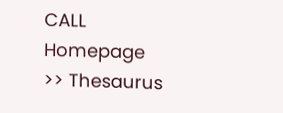CALL Homepage >> Thesaurus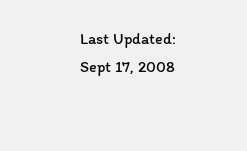Last Updated: Sept 17, 2008